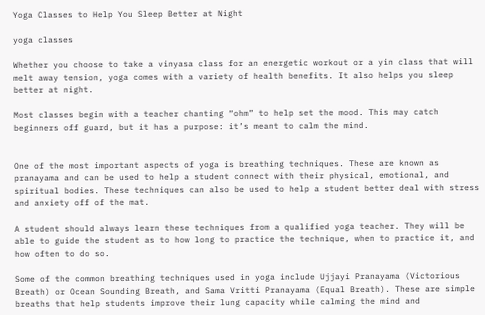Yoga Classes to Help You Sleep Better at Night

yoga classes

Whether you choose to take a vinyasa class for an energetic workout or a yin class that will melt away tension, yoga comes with a variety of health benefits. It also helps you sleep better at night.

Most classes begin with a teacher chanting “ohm” to help set the mood. This may catch beginners off guard, but it has a purpose: it’s meant to calm the mind.


One of the most important aspects of yoga is breathing techniques. These are known as pranayama and can be used to help a student connect with their physical, emotional, and spiritual bodies. These techniques can also be used to help a student better deal with stress and anxiety off of the mat.

A student should always learn these techniques from a qualified yoga teacher. They will be able to guide the student as to how long to practice the technique, when to practice it, and how often to do so.

Some of the common breathing techniques used in yoga include Ujjayi Pranayama (Victorious Breath) or Ocean Sounding Breath, and Sama Vritti Pranayama (Equal Breath). These are simple breaths that help students improve their lung capacity while calming the mind and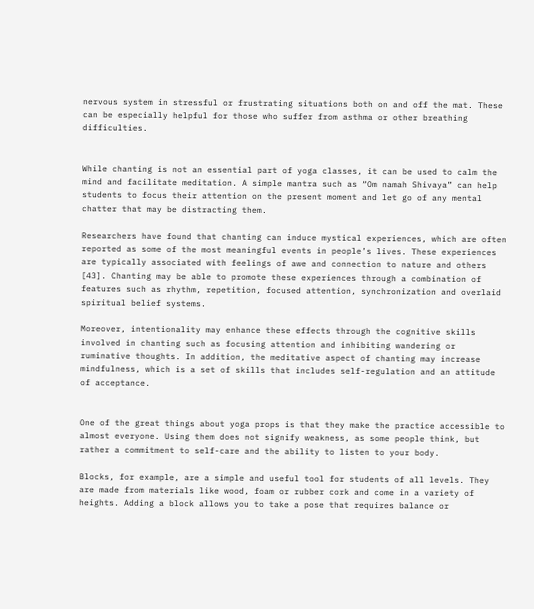nervous system in stressful or frustrating situations both on and off the mat. These can be especially helpful for those who suffer from asthma or other breathing difficulties.


While chanting is not an essential part of yoga classes, it can be used to calm the mind and facilitate meditation. A simple mantra such as “Om namah Shivaya” can help students to focus their attention on the present moment and let go of any mental chatter that may be distracting them.

Researchers have found that chanting can induce mystical experiences, which are often reported as some of the most meaningful events in people’s lives. These experiences are typically associated with feelings of awe and connection to nature and others [43]. Chanting may be able to promote these experiences through a combination of features such as rhythm, repetition, focused attention, synchronization and overlaid spiritual belief systems.

Moreover, intentionality may enhance these effects through the cognitive skills involved in chanting such as focusing attention and inhibiting wandering or ruminative thoughts. In addition, the meditative aspect of chanting may increase mindfulness, which is a set of skills that includes self-regulation and an attitude of acceptance.


One of the great things about yoga props is that they make the practice accessible to almost everyone. Using them does not signify weakness, as some people think, but rather a commitment to self-care and the ability to listen to your body.

Blocks, for example, are a simple and useful tool for students of all levels. They are made from materials like wood, foam or rubber cork and come in a variety of heights. Adding a block allows you to take a pose that requires balance or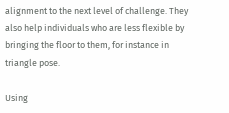alignment to the next level of challenge. They also help individuals who are less flexible by bringing the floor to them, for instance in triangle pose.

Using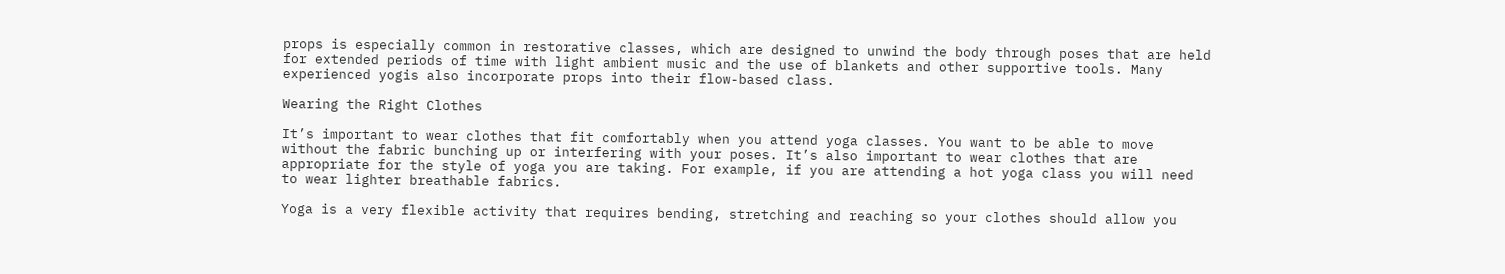props is especially common in restorative classes, which are designed to unwind the body through poses that are held for extended periods of time with light ambient music and the use of blankets and other supportive tools. Many experienced yogis also incorporate props into their flow-based class.

Wearing the Right Clothes

It’s important to wear clothes that fit comfortably when you attend yoga classes. You want to be able to move without the fabric bunching up or interfering with your poses. It’s also important to wear clothes that are appropriate for the style of yoga you are taking. For example, if you are attending a hot yoga class you will need to wear lighter breathable fabrics.

Yoga is a very flexible activity that requires bending, stretching and reaching so your clothes should allow you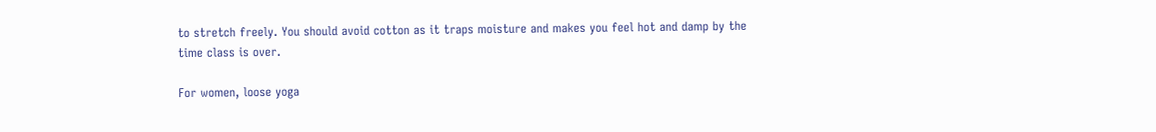to stretch freely. You should avoid cotton as it traps moisture and makes you feel hot and damp by the time class is over.

For women, loose yoga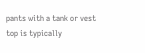pants with a tank or vest top is typically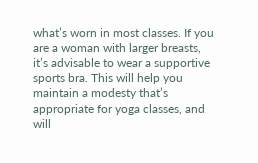what’s worn in most classes. If you are a woman with larger breasts, it’s advisable to wear a supportive sports bra. This will help you maintain a modesty that’s appropriate for yoga classes, and will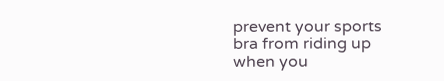prevent your sports bra from riding up when you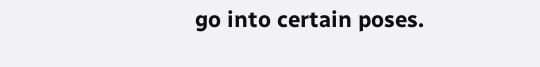go into certain poses.